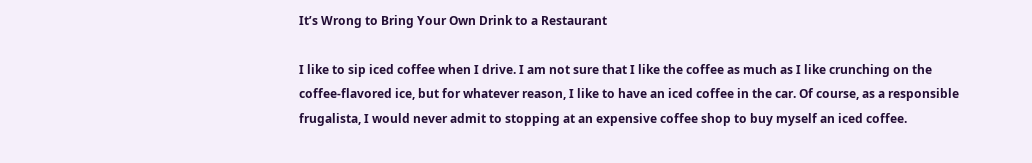It’s Wrong to Bring Your Own Drink to a Restaurant

I like to sip iced coffee when I drive. I am not sure that I like the coffee as much as I like crunching on the coffee-flavored ice, but for whatever reason, I like to have an iced coffee in the car. Of course, as a responsible frugalista, I would never admit to stopping at an expensive coffee shop to buy myself an iced coffee.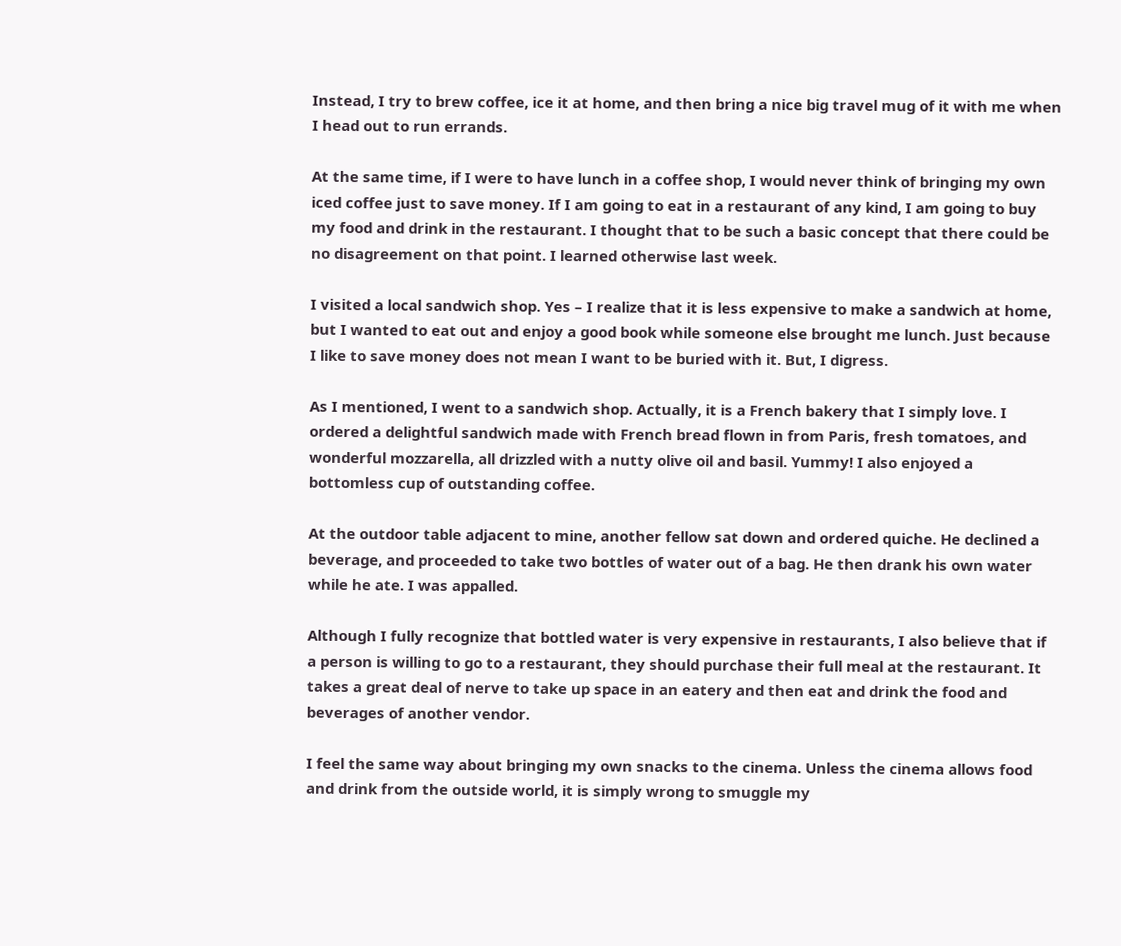Instead, I try to brew coffee, ice it at home, and then bring a nice big travel mug of it with me when I head out to run errands.

At the same time, if I were to have lunch in a coffee shop, I would never think of bringing my own iced coffee just to save money. If I am going to eat in a restaurant of any kind, I am going to buy my food and drink in the restaurant. I thought that to be such a basic concept that there could be no disagreement on that point. I learned otherwise last week.

I visited a local sandwich shop. Yes – I realize that it is less expensive to make a sandwich at home, but I wanted to eat out and enjoy a good book while someone else brought me lunch. Just because I like to save money does not mean I want to be buried with it. But, I digress.

As I mentioned, I went to a sandwich shop. Actually, it is a French bakery that I simply love. I ordered a delightful sandwich made with French bread flown in from Paris, fresh tomatoes, and wonderful mozzarella, all drizzled with a nutty olive oil and basil. Yummy! I also enjoyed a bottomless cup of outstanding coffee.

At the outdoor table adjacent to mine, another fellow sat down and ordered quiche. He declined a beverage, and proceeded to take two bottles of water out of a bag. He then drank his own water while he ate. I was appalled.

Although I fully recognize that bottled water is very expensive in restaurants, I also believe that if a person is willing to go to a restaurant, they should purchase their full meal at the restaurant. It takes a great deal of nerve to take up space in an eatery and then eat and drink the food and beverages of another vendor.

I feel the same way about bringing my own snacks to the cinema. Unless the cinema allows food and drink from the outside world, it is simply wrong to smuggle my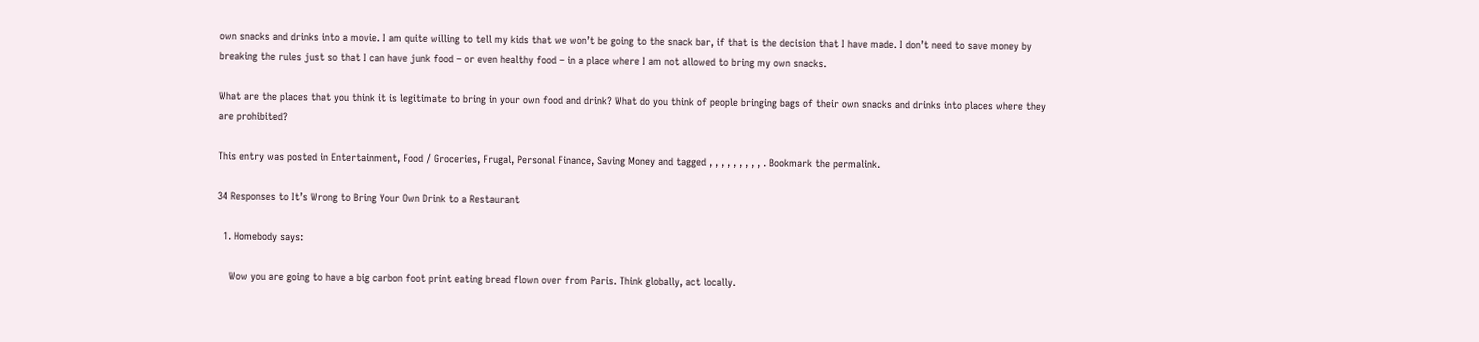own snacks and drinks into a movie. I am quite willing to tell my kids that we won’t be going to the snack bar, if that is the decision that I have made. I don’t need to save money by breaking the rules just so that I can have junk food – or even healthy food – in a place where I am not allowed to bring my own snacks.

What are the places that you think it is legitimate to bring in your own food and drink? What do you think of people bringing bags of their own snacks and drinks into places where they are prohibited?

This entry was posted in Entertainment, Food / Groceries, Frugal, Personal Finance, Saving Money and tagged , , , , , , , , , . Bookmark the permalink.

34 Responses to It’s Wrong to Bring Your Own Drink to a Restaurant

  1. Homebody says:

    Wow you are going to have a big carbon foot print eating bread flown over from Paris. Think globally, act locally.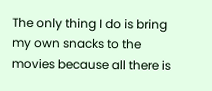The only thing I do is bring my own snacks to the movies because all there is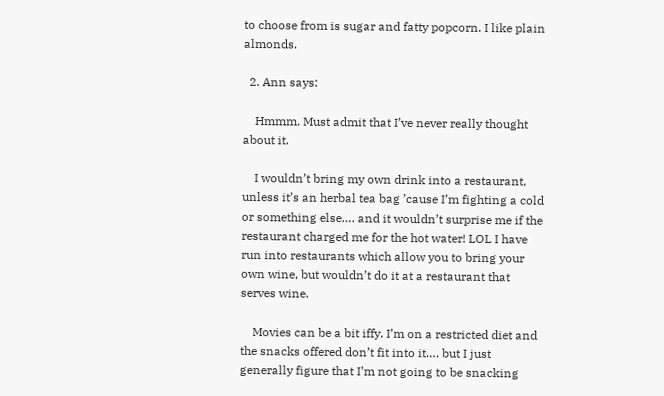to choose from is sugar and fatty popcorn. I like plain almonds.

  2. Ann says:

    Hmmm. Must admit that I’ve never really thought about it.

    I wouldn’t bring my own drink into a restaurant, unless it’s an herbal tea bag ’cause I’m fighting a cold or something else…. and it wouldn’t surprise me if the restaurant charged me for the hot water! LOL I have run into restaurants which allow you to bring your own wine, but wouldn’t do it at a restaurant that serves wine.

    Movies can be a bit iffy. I’m on a restricted diet and the snacks offered don’t fit into it…. but I just generally figure that I’m not going to be snacking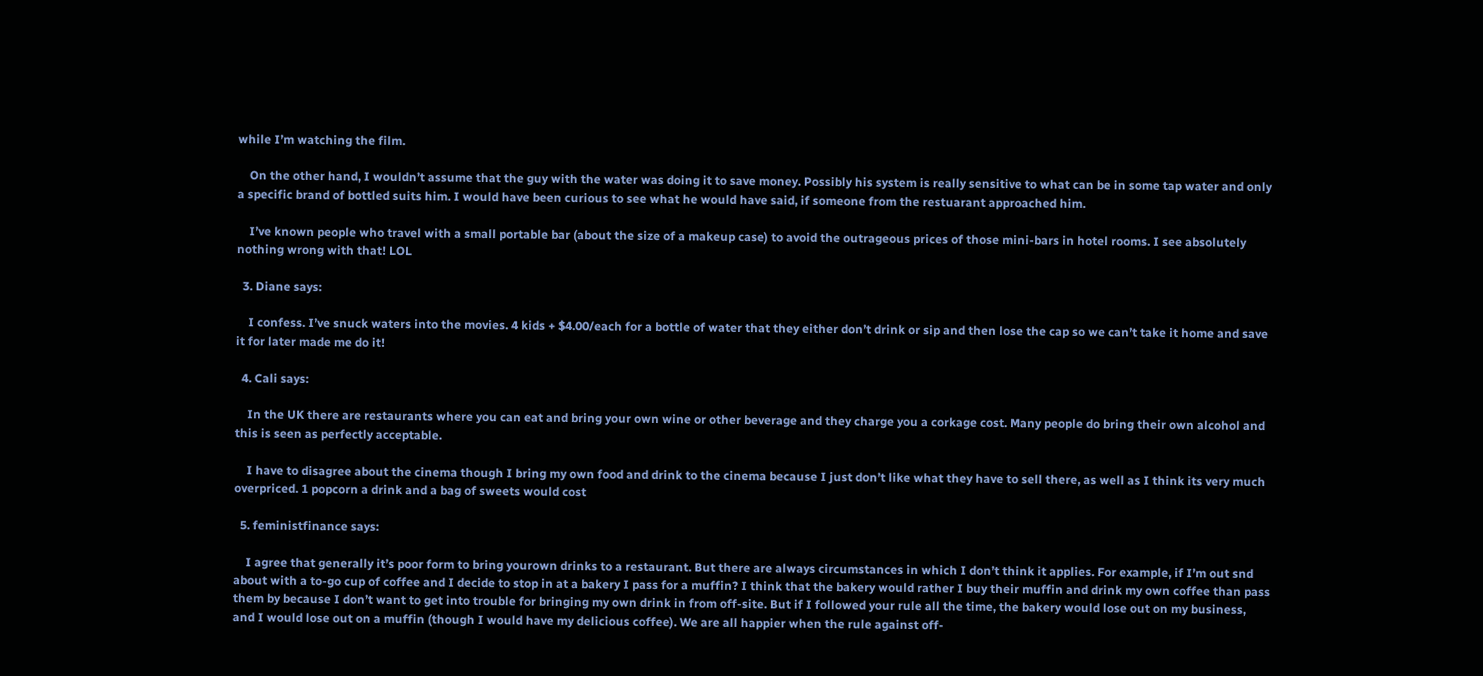while I’m watching the film.

    On the other hand, I wouldn’t assume that the guy with the water was doing it to save money. Possibly his system is really sensitive to what can be in some tap water and only a specific brand of bottled suits him. I would have been curious to see what he would have said, if someone from the restuarant approached him.

    I’ve known people who travel with a small portable bar (about the size of a makeup case) to avoid the outrageous prices of those mini-bars in hotel rooms. I see absolutely nothing wrong with that! LOL

  3. Diane says:

    I confess. I’ve snuck waters into the movies. 4 kids + $4.00/each for a bottle of water that they either don’t drink or sip and then lose the cap so we can’t take it home and save it for later made me do it!

  4. Cali says:

    In the UK there are restaurants where you can eat and bring your own wine or other beverage and they charge you a corkage cost. Many people do bring their own alcohol and this is seen as perfectly acceptable.

    I have to disagree about the cinema though I bring my own food and drink to the cinema because I just don’t like what they have to sell there, as well as I think its very much overpriced. 1 popcorn a drink and a bag of sweets would cost

  5. feministfinance says:

    I agree that generally it’s poor form to bring yourown drinks to a restaurant. But there are always circumstances in which I don’t think it applies. For example, if I’m out snd about with a to-go cup of coffee and I decide to stop in at a bakery I pass for a muffin? I think that the bakery would rather I buy their muffin and drink my own coffee than pass them by because I don’t want to get into trouble for bringing my own drink in from off-site. But if I followed your rule all the time, the bakery would lose out on my business, and I would lose out on a muffin (though I would have my delicious coffee). We are all happier when the rule against off-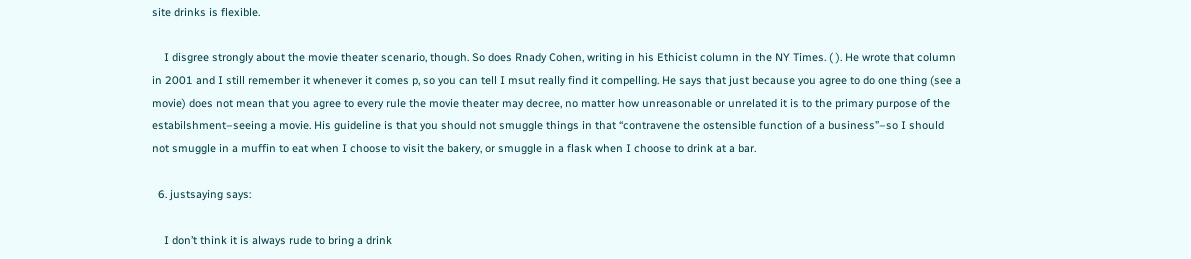site drinks is flexible.

    I disgree strongly about the movie theater scenario, though. So does Rnady Cohen, writing in his Ethicist column in the NY Times. ( ). He wrote that column in 2001 and I still remember it whenever it comes p, so you can tell I msut really find it compelling. He says that just because you agree to do one thing (see a movie) does not mean that you agree to every rule the movie theater may decree, no matter how unreasonable or unrelated it is to the primary purpose of the estabilshment–seeing a movie. His guideline is that you should not smuggle things in that “contravene the ostensible function of a business”–so I should not smuggle in a muffin to eat when I choose to visit the bakery, or smuggle in a flask when I choose to drink at a bar.

  6. justsaying says:

    I don’t think it is always rude to bring a drink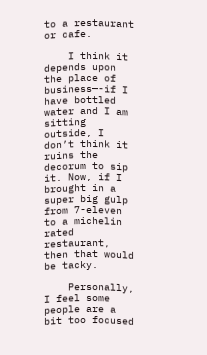to a restaurant or cafe.

    I think it depends upon the place of business—-if I have bottled water and I am sitting outside, I don’t think it ruins the decorum to sip it. Now, if I brought in a super big gulp from 7-eleven to a michelin rated restaurant, then that would be tacky.

    Personally, I feel some people are a bit too focused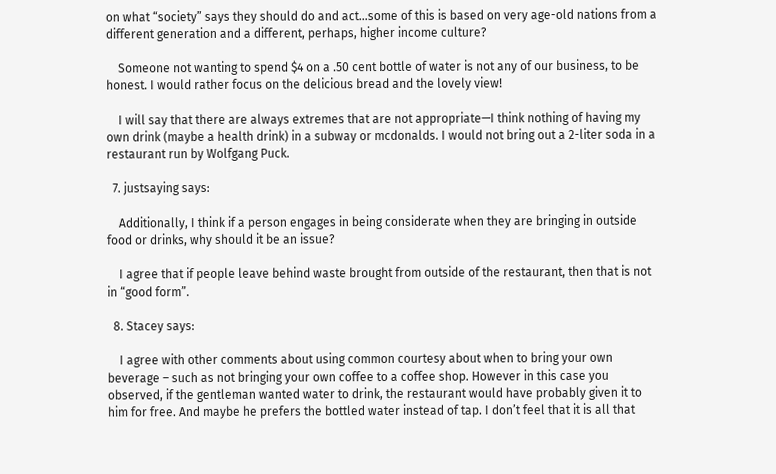on what “society” says they should do and act…some of this is based on very age-old nations from a different generation and a different, perhaps, higher income culture?

    Someone not wanting to spend $4 on a .50 cent bottle of water is not any of our business, to be honest. I would rather focus on the delicious bread and the lovely view!

    I will say that there are always extremes that are not appropriate—I think nothing of having my own drink (maybe a health drink) in a subway or mcdonalds. I would not bring out a 2-liter soda in a restaurant run by Wolfgang Puck.

  7. justsaying says:

    Additionally, I think if a person engages in being considerate when they are bringing in outside food or drinks, why should it be an issue?

    I agree that if people leave behind waste brought from outside of the restaurant, then that is not in “good form”.

  8. Stacey says:

    I agree with other comments about using common courtesy about when to bring your own beverage – such as not bringing your own coffee to a coffee shop. However in this case you observed, if the gentleman wanted water to drink, the restaurant would have probably given it to him for free. And maybe he prefers the bottled water instead of tap. I don’t feel that it is all that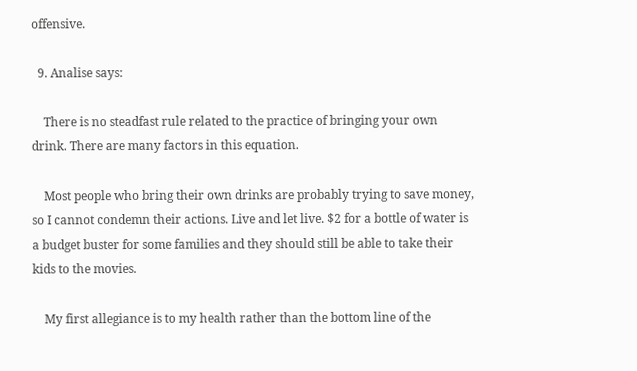offensive.

  9. Analise says:

    There is no steadfast rule related to the practice of bringing your own drink. There are many factors in this equation.

    Most people who bring their own drinks are probably trying to save money, so I cannot condemn their actions. Live and let live. $2 for a bottle of water is a budget buster for some families and they should still be able to take their kids to the movies.

    My first allegiance is to my health rather than the bottom line of the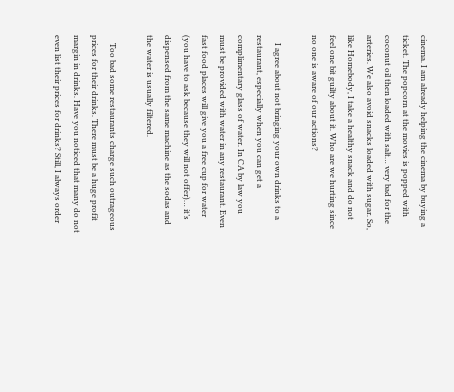cinema. I am already helping the cinema by buying a ticket. The popcorn at the movies is popped with coconut oil then loaded with salt… very bad for the arteries. We also avoid snacks loaded with sugar. So, like Homebody, I take a healthy snack and do not feel one bit guilty about it. Who are we hurting since no one is aware of our actions?

    I agree about not bringing your own drinks to a restaurant, especially when you can get a complimentary glass of water. In CA by law you must be provided with water in any restaurant. Even fast food places will give you a free cup for water (you have to ask because they will not offer)… it’s dispensed from the same machine as the sodas and the water is usually filtered.

    Too bad some restaurants charge such outrageous prices for their drinks. There must be a huge profit margin in drinks. Have you noticed that many do not even list their prices for drinks? Still, I always order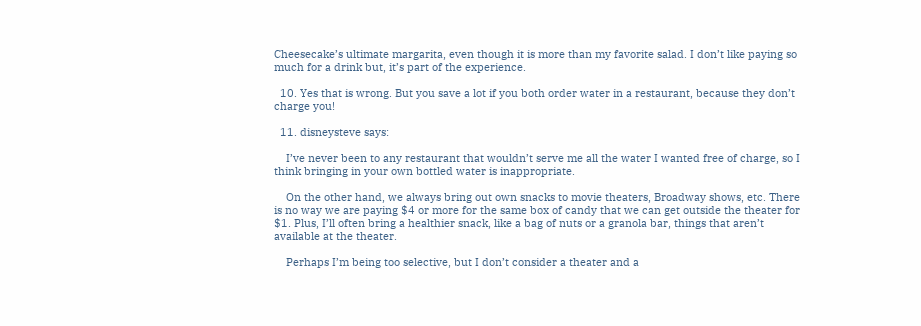Cheesecake’s ultimate margarita, even though it is more than my favorite salad. I don’t like paying so much for a drink but, it’s part of the experience.

  10. Yes that is wrong. But you save a lot if you both order water in a restaurant, because they don’t charge you!

  11. disneysteve says:

    I’ve never been to any restaurant that wouldn’t serve me all the water I wanted free of charge, so I think bringing in your own bottled water is inappropriate.

    On the other hand, we always bring out own snacks to movie theaters, Broadway shows, etc. There is no way we are paying $4 or more for the same box of candy that we can get outside the theater for $1. Plus, I’ll often bring a healthier snack, like a bag of nuts or a granola bar, things that aren’t available at the theater.

    Perhaps I’m being too selective, but I don’t consider a theater and a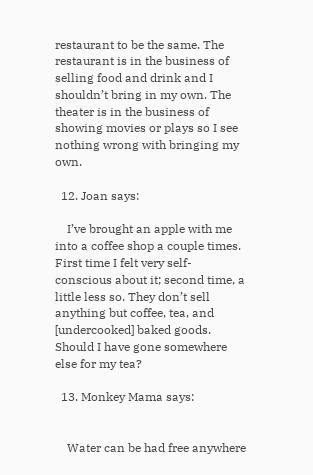restaurant to be the same. The restaurant is in the business of selling food and drink and I shouldn’t bring in my own. The theater is in the business of showing movies or plays so I see nothing wrong with bringing my own.

  12. Joan says:

    I’ve brought an apple with me into a coffee shop a couple times. First time I felt very self-conscious about it; second time, a little less so. They don’t sell anything but coffee, tea, and [undercooked] baked goods. Should I have gone somewhere else for my tea?

  13. Monkey Mama says:


    Water can be had free anywhere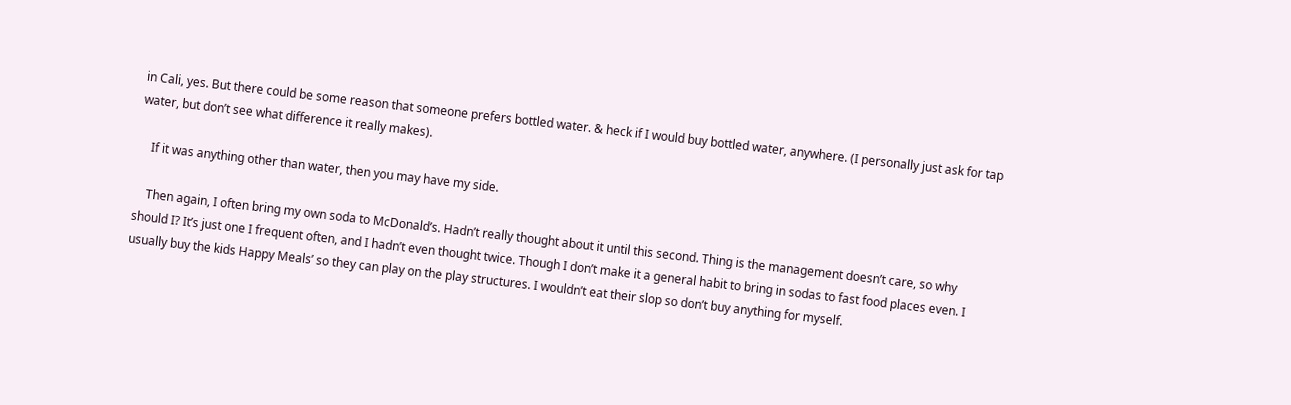in Cali, yes. But there could be some reason that someone prefers bottled water. & heck if I would buy bottled water, anywhere. (I personally just ask for tap water, but don’t see what difference it really makes).

    If it was anything other than water, then you may have my side.

    Then again, I often bring my own soda to McDonald’s. Hadn’t really thought about it until this second. Thing is the management doesn’t care, so why should I? It’s just one I frequent often, and I hadn’t even thought twice. Though I don’t make it a general habit to bring in sodas to fast food places even. I usually buy the kids Happy Meals’ so they can play on the play structures. I wouldn’t eat their slop so don’t buy anything for myself.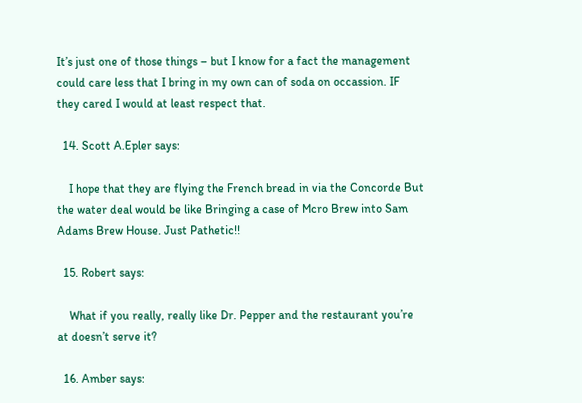It’s just one of those things – but I know for a fact the management could care less that I bring in my own can of soda on occassion. IF they cared I would at least respect that.

  14. Scott A.Epler says:

    I hope that they are flying the French bread in via the Concorde But the water deal would be like Bringing a case of Mcro Brew into Sam Adams Brew House. Just Pathetic!!

  15. Robert says:

    What if you really, really like Dr. Pepper and the restaurant you’re at doesn’t serve it?

  16. Amber says: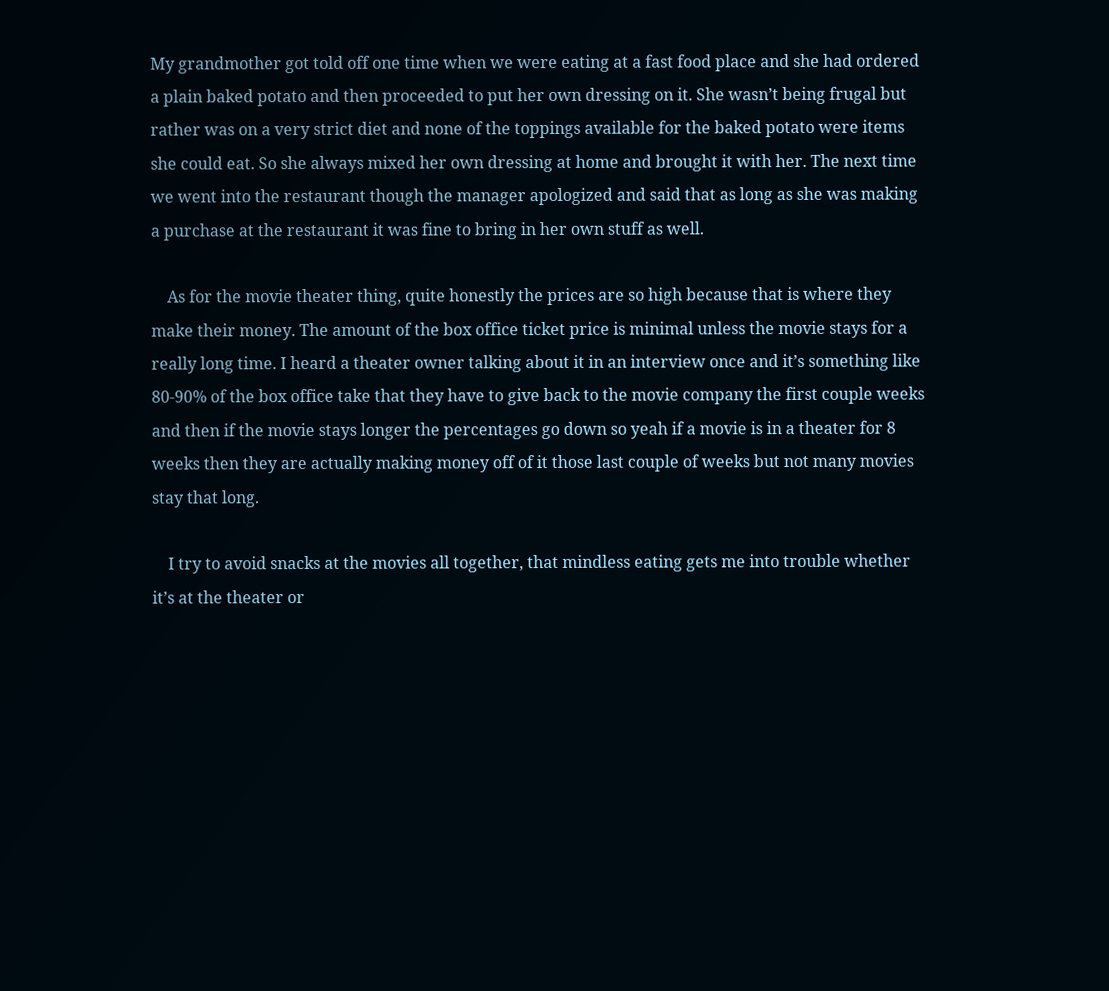My grandmother got told off one time when we were eating at a fast food place and she had ordered a plain baked potato and then proceeded to put her own dressing on it. She wasn’t being frugal but rather was on a very strict diet and none of the toppings available for the baked potato were items she could eat. So she always mixed her own dressing at home and brought it with her. The next time we went into the restaurant though the manager apologized and said that as long as she was making a purchase at the restaurant it was fine to bring in her own stuff as well.

    As for the movie theater thing, quite honestly the prices are so high because that is where they make their money. The amount of the box office ticket price is minimal unless the movie stays for a really long time. I heard a theater owner talking about it in an interview once and it’s something like 80-90% of the box office take that they have to give back to the movie company the first couple weeks and then if the movie stays longer the percentages go down so yeah if a movie is in a theater for 8 weeks then they are actually making money off of it those last couple of weeks but not many movies stay that long.

    I try to avoid snacks at the movies all together, that mindless eating gets me into trouble whether it’s at the theater or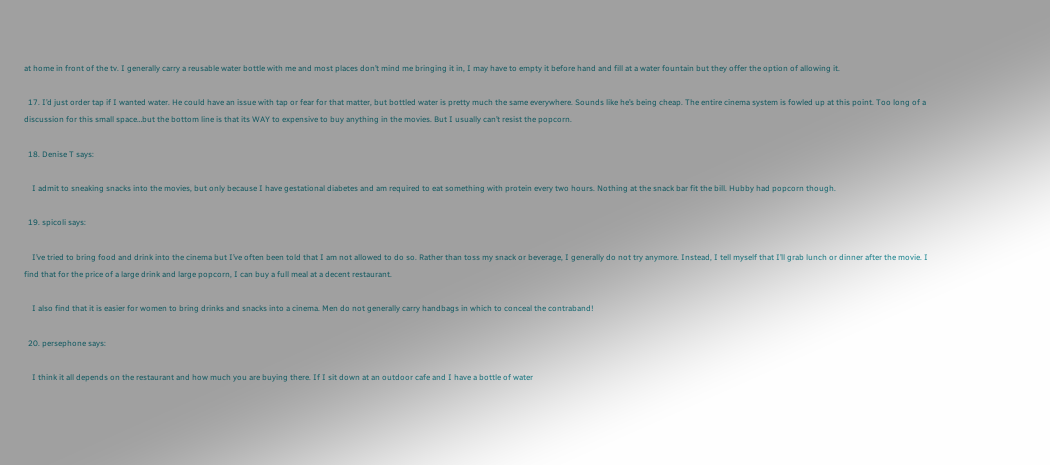at home in front of the tv. I generally carry a reusable water bottle with me and most places don’t mind me bringing it in, I may have to empty it before hand and fill at a water fountain but they offer the option of allowing it.

  17. I’d just order tap if I wanted water. He could have an issue with tap or fear for that matter, but bottled water is pretty much the same everywhere. Sounds like he’s being cheap. The entire cinema system is fowled up at this point. Too long of a discussion for this small space…but the bottom line is that its WAY to expensive to buy anything in the movies. But I usually can’t resist the popcorn.

  18. Denise T says:

    I admit to sneaking snacks into the movies, but only because I have gestational diabetes and am required to eat something with protein every two hours. Nothing at the snack bar fit the bill. Hubby had popcorn though.

  19. spicoli says:

    I’ve tried to bring food and drink into the cinema but I’ve often been told that I am not allowed to do so. Rather than toss my snack or beverage, I generally do not try anymore. Instead, I tell myself that I’ll grab lunch or dinner after the movie. I find that for the price of a large drink and large popcorn, I can buy a full meal at a decent restaurant.

    I also find that it is easier for women to bring drinks and snacks into a cinema. Men do not generally carry handbags in which to conceal the contraband!

  20. persephone says:

    I think it all depends on the restaurant and how much you are buying there. If I sit down at an outdoor cafe and I have a bottle of water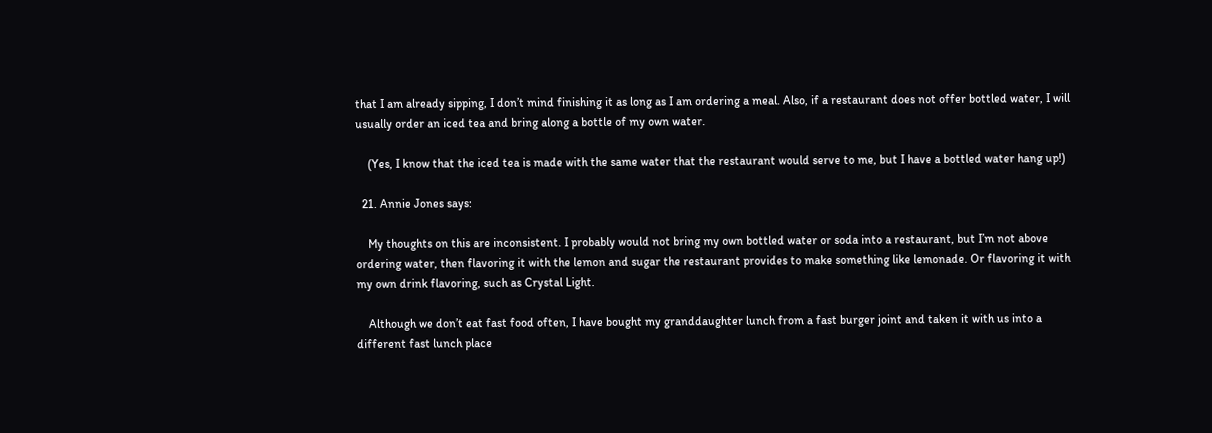that I am already sipping, I don’t mind finishing it as long as I am ordering a meal. Also, if a restaurant does not offer bottled water, I will usually order an iced tea and bring along a bottle of my own water.

    (Yes, I know that the iced tea is made with the same water that the restaurant would serve to me, but I have a bottled water hang up!)

  21. Annie Jones says:

    My thoughts on this are inconsistent. I probably would not bring my own bottled water or soda into a restaurant, but I’m not above ordering water, then flavoring it with the lemon and sugar the restaurant provides to make something like lemonade. Or flavoring it with my own drink flavoring, such as Crystal Light.

    Although we don’t eat fast food often, I have bought my granddaughter lunch from a fast burger joint and taken it with us into a different fast lunch place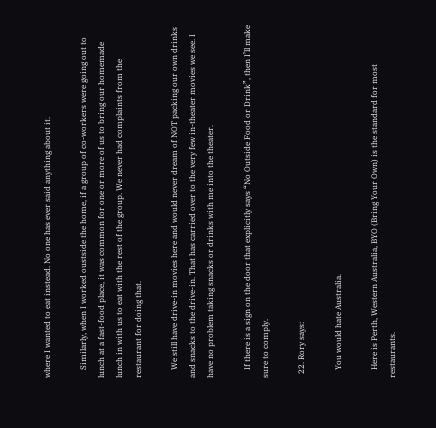where I wanted to eat instead. No one has ever said anything about it.

    Similarly, when I worked oustside the home, if a group of co-workers were going out to lunch at a fast-food place, it was common for one or more of us to bring our homemade lunch in with us to eat with the rest of the group. We never had complaints from the restaurant for doing that.

    We still have drive-in movies here and would never dream of NOT packing our own drinks and snacks to the drive-in. That has carried over to the very few in-theater movies we see. I have no problem taking snacks or drinks with me into the theater.

    If there is a sign on the door that explicitly says “No Outside Food or Drink”, then I’ll make sure to comply.

  22. Rory says:

    You would hate Australia.

    Here is Perth, Western Australia, BYO (Bring Your Own) is the standard for most restaurants.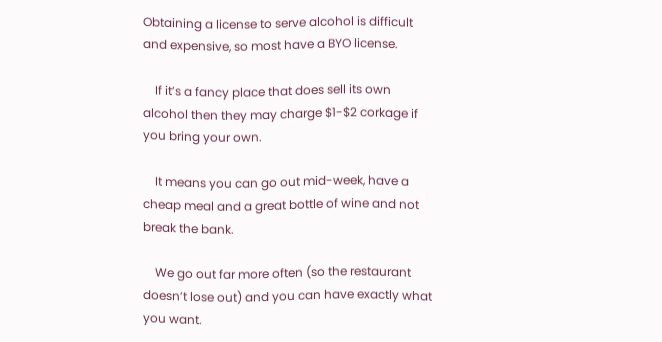Obtaining a license to serve alcohol is difficult and expensive, so most have a BYO license.

    If it’s a fancy place that does sell its own alcohol then they may charge $1-$2 corkage if you bring your own.

    It means you can go out mid-week, have a cheap meal and a great bottle of wine and not break the bank.

    We go out far more often (so the restaurant doesn’t lose out) and you can have exactly what you want.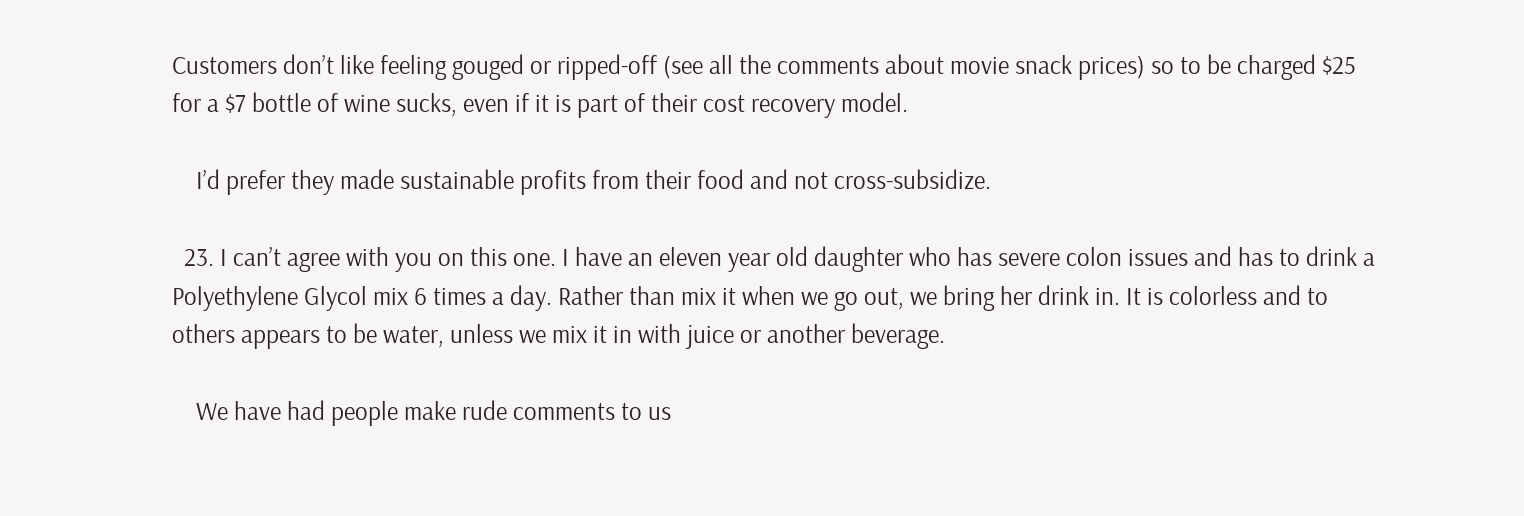Customers don’t like feeling gouged or ripped-off (see all the comments about movie snack prices) so to be charged $25 for a $7 bottle of wine sucks, even if it is part of their cost recovery model.

    I’d prefer they made sustainable profits from their food and not cross-subsidize.

  23. I can’t agree with you on this one. I have an eleven year old daughter who has severe colon issues and has to drink a Polyethylene Glycol mix 6 times a day. Rather than mix it when we go out, we bring her drink in. It is colorless and to others appears to be water, unless we mix it in with juice or another beverage.

    We have had people make rude comments to us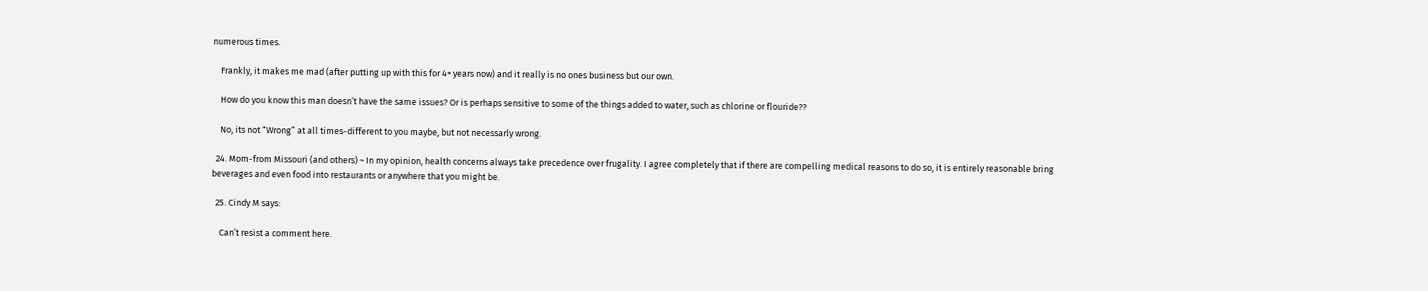numerous times.

    Frankly, it makes me mad (after putting up with this for 4+ years now) and it really is no ones business but our own.

    How do you know this man doesn’t have the same issues? Or is perhaps sensitive to some of the things added to water, such as chlorine or flouride??

    No, its not “Wrong” at all times-different to you maybe, but not necessarly wrong.

  24. Mom-from Missouri (and others) ~ In my opinion, health concerns always take precedence over frugality. I agree completely that if there are compelling medical reasons to do so, it is entirely reasonable bring beverages and even food into restaurants or anywhere that you might be.

  25. Cindy M says:

    Can’t resist a comment here.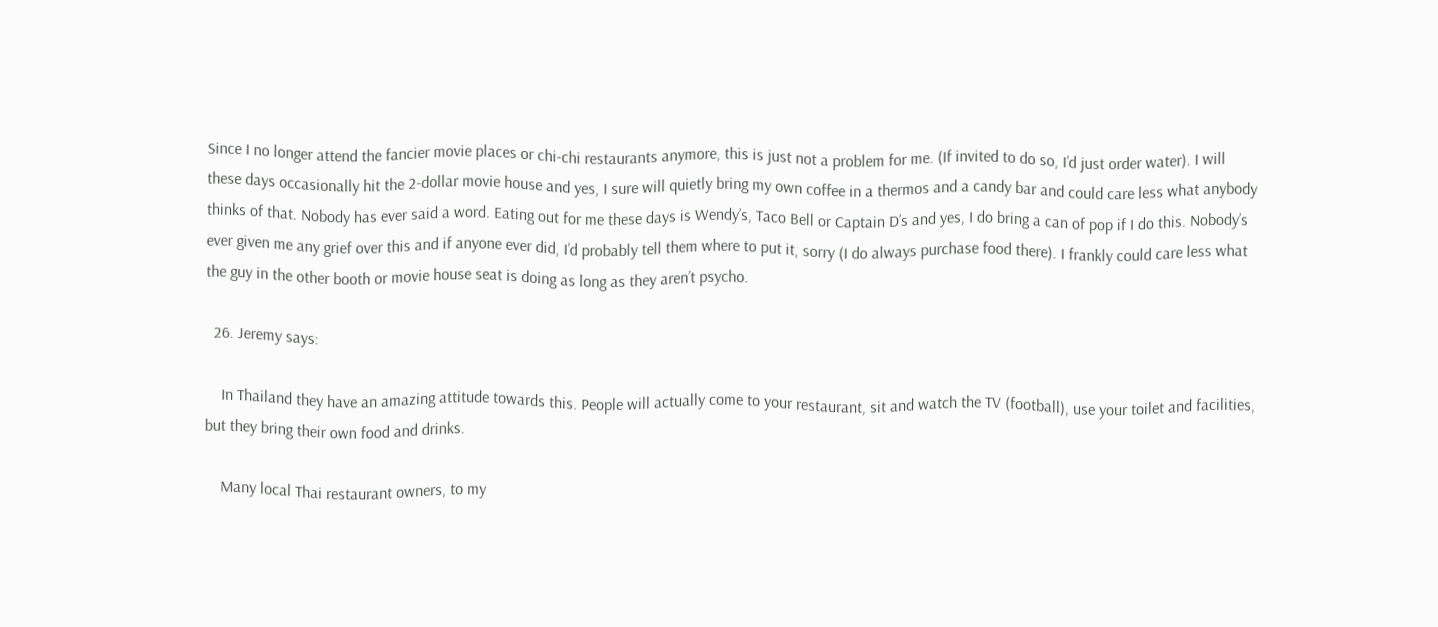Since I no longer attend the fancier movie places or chi-chi restaurants anymore, this is just not a problem for me. (If invited to do so, I’d just order water). I will these days occasionally hit the 2-dollar movie house and yes, I sure will quietly bring my own coffee in a thermos and a candy bar and could care less what anybody thinks of that. Nobody has ever said a word. Eating out for me these days is Wendy’s, Taco Bell or Captain D’s and yes, I do bring a can of pop if I do this. Nobody’s ever given me any grief over this and if anyone ever did, I’d probably tell them where to put it, sorry (I do always purchase food there). I frankly could care less what the guy in the other booth or movie house seat is doing as long as they aren’t psycho.

  26. Jeremy says:

    In Thailand they have an amazing attitude towards this. People will actually come to your restaurant, sit and watch the TV (football), use your toilet and facilities, but they bring their own food and drinks.

    Many local Thai restaurant owners, to my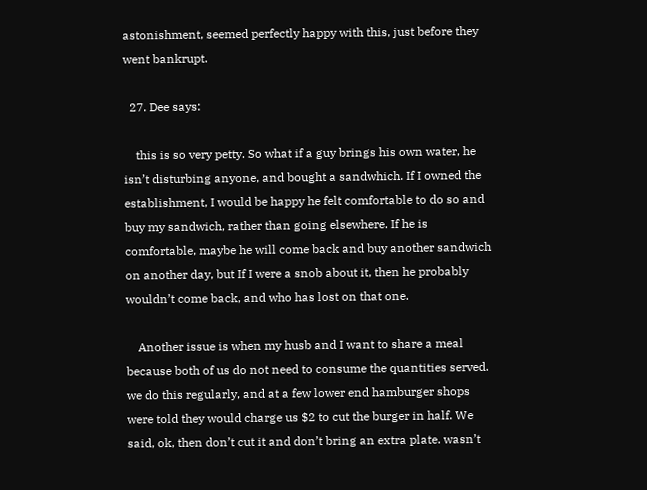astonishment, seemed perfectly happy with this, just before they went bankrupt.

  27. Dee says:

    this is so very petty. So what if a guy brings his own water, he isn’t disturbing anyone, and bought a sandwhich. If I owned the establishment, I would be happy he felt comfortable to do so and buy my sandwich, rather than going elsewhere. If he is comfortable, maybe he will come back and buy another sandwich on another day, but If I were a snob about it, then he probably wouldn’t come back, and who has lost on that one.

    Another issue is when my husb and I want to share a meal because both of us do not need to consume the quantities served. we do this regularly, and at a few lower end hamburger shops were told they would charge us $2 to cut the burger in half. We said, ok, then don’t cut it and don’t bring an extra plate. wasn’t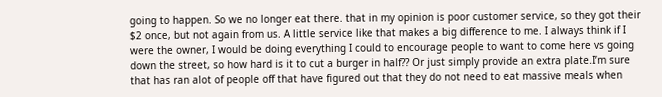going to happen. So we no longer eat there. that in my opinion is poor customer service, so they got their $2 once, but not again from us. A little service like that makes a big difference to me. I always think if I were the owner, I would be doing everything I could to encourage people to want to come here vs going down the street, so how hard is it to cut a burger in half?? Or just simply provide an extra plate.I’m sure that has ran alot of people off that have figured out that they do not need to eat massive meals when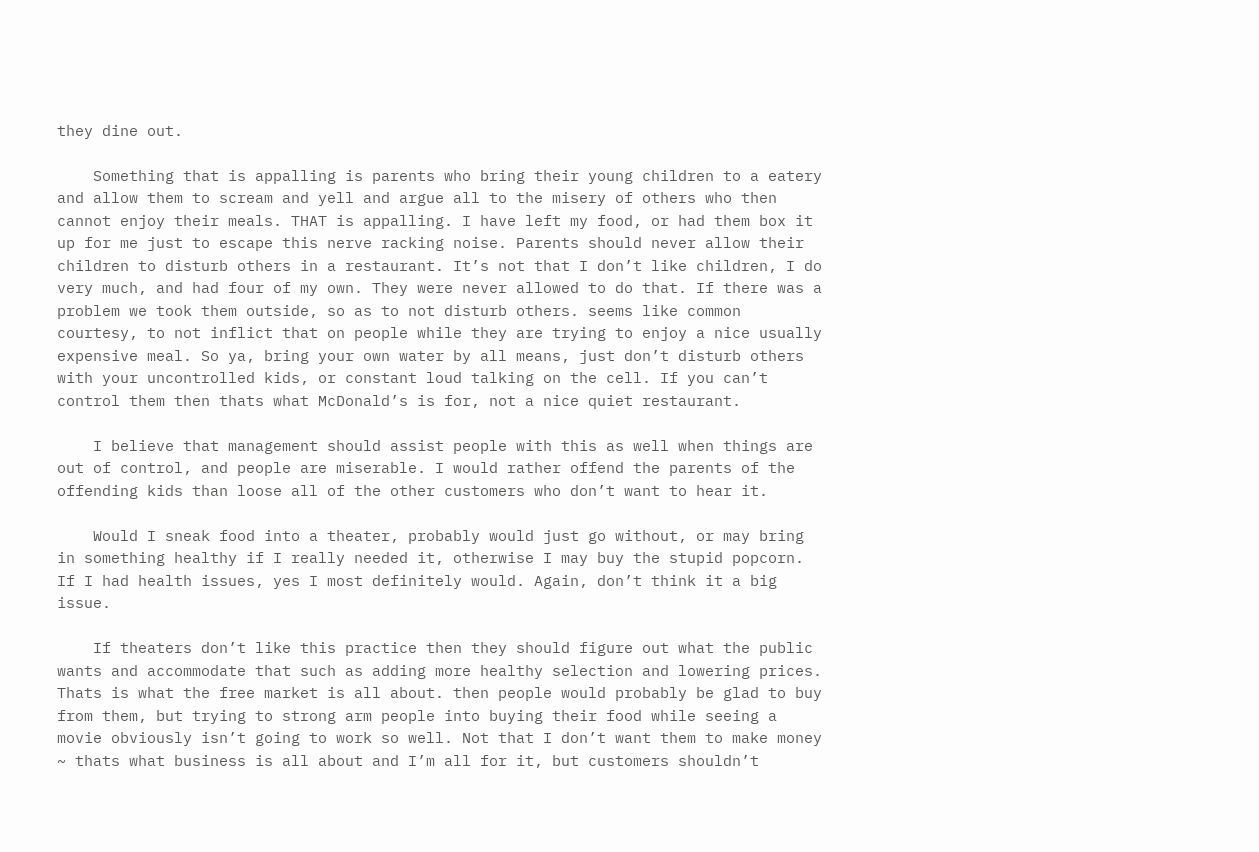they dine out.

    Something that is appalling is parents who bring their young children to a eatery and allow them to scream and yell and argue all to the misery of others who then cannot enjoy their meals. THAT is appalling. I have left my food, or had them box it up for me just to escape this nerve racking noise. Parents should never allow their children to disturb others in a restaurant. It’s not that I don’t like children, I do very much, and had four of my own. They were never allowed to do that. If there was a problem we took them outside, so as to not disturb others. seems like common courtesy, to not inflict that on people while they are trying to enjoy a nice usually expensive meal. So ya, bring your own water by all means, just don’t disturb others with your uncontrolled kids, or constant loud talking on the cell. If you can’t control them then thats what McDonald’s is for, not a nice quiet restaurant.

    I believe that management should assist people with this as well when things are out of control, and people are miserable. I would rather offend the parents of the offending kids than loose all of the other customers who don’t want to hear it.

    Would I sneak food into a theater, probably would just go without, or may bring in something healthy if I really needed it, otherwise I may buy the stupid popcorn. If I had health issues, yes I most definitely would. Again, don’t think it a big issue.

    If theaters don’t like this practice then they should figure out what the public wants and accommodate that such as adding more healthy selection and lowering prices. Thats is what the free market is all about. then people would probably be glad to buy from them, but trying to strong arm people into buying their food while seeing a movie obviously isn’t going to work so well. Not that I don’t want them to make money ~ thats what business is all about and I’m all for it, but customers shouldn’t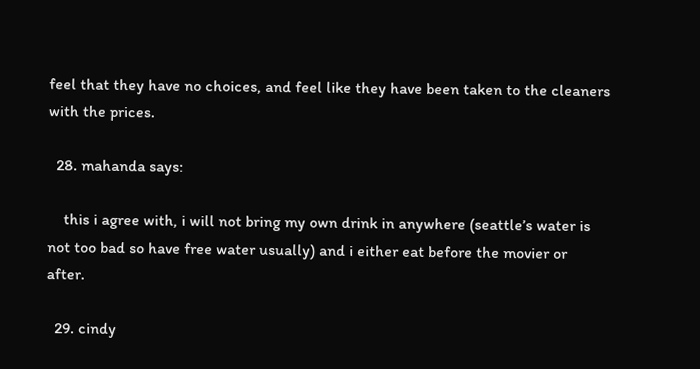feel that they have no choices, and feel like they have been taken to the cleaners with the prices.

  28. mahanda says:

    this i agree with, i will not bring my own drink in anywhere (seattle’s water is not too bad so have free water usually) and i either eat before the movier or after.

  29. cindy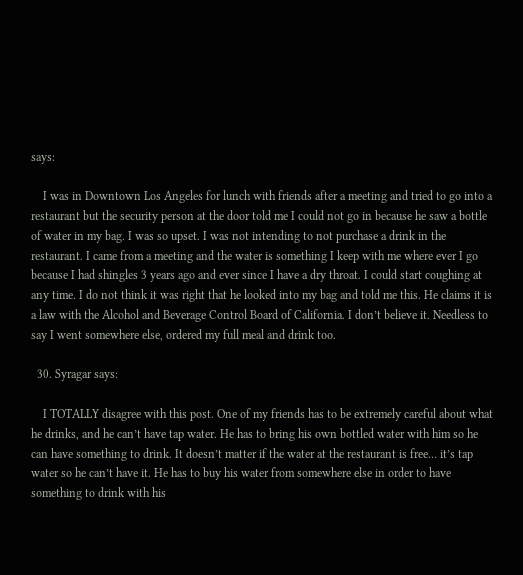says:

    I was in Downtown Los Angeles for lunch with friends after a meeting and tried to go into a restaurant but the security person at the door told me I could not go in because he saw a bottle of water in my bag. I was so upset. I was not intending to not purchase a drink in the restaurant. I came from a meeting and the water is something I keep with me where ever I go because I had shingles 3 years ago and ever since I have a dry throat. I could start coughing at any time. I do not think it was right that he looked into my bag and told me this. He claims it is a law with the Alcohol and Beverage Control Board of California. I don’t believe it. Needless to say I went somewhere else, ordered my full meal and drink too.

  30. Syragar says:

    I TOTALLY disagree with this post. One of my friends has to be extremely careful about what he drinks, and he can’t have tap water. He has to bring his own bottled water with him so he can have something to drink. It doesn’t matter if the water at the restaurant is free… it’s tap water so he can’t have it. He has to buy his water from somewhere else in order to have something to drink with his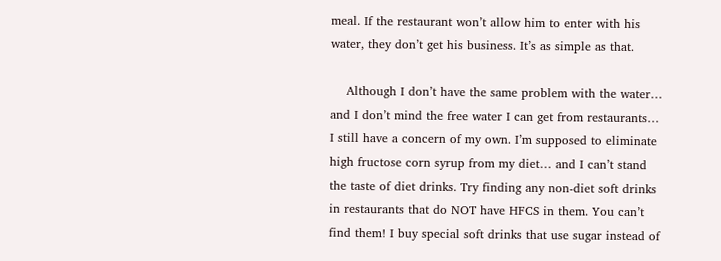meal. If the restaurant won’t allow him to enter with his water, they don’t get his business. It’s as simple as that.

    Although I don’t have the same problem with the water… and I don’t mind the free water I can get from restaurants… I still have a concern of my own. I’m supposed to eliminate high fructose corn syrup from my diet… and I can’t stand the taste of diet drinks. Try finding any non-diet soft drinks in restaurants that do NOT have HFCS in them. You can’t find them! I buy special soft drinks that use sugar instead of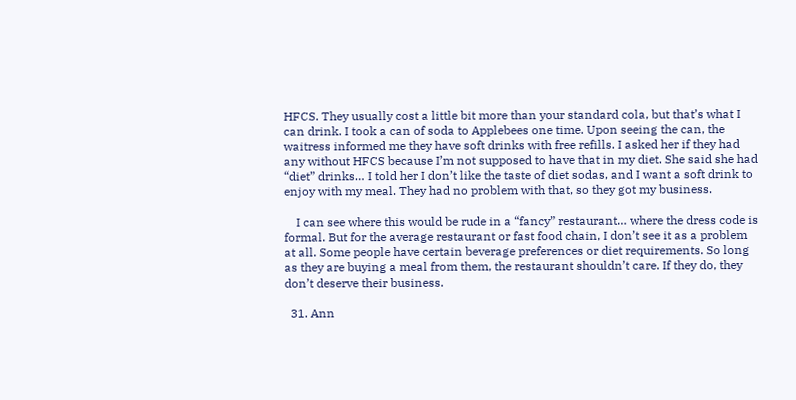HFCS. They usually cost a little bit more than your standard cola, but that’s what I can drink. I took a can of soda to Applebees one time. Upon seeing the can, the waitress informed me they have soft drinks with free refills. I asked her if they had any without HFCS because I’m not supposed to have that in my diet. She said she had “diet” drinks… I told her I don’t like the taste of diet sodas, and I want a soft drink to enjoy with my meal. They had no problem with that, so they got my business.

    I can see where this would be rude in a “fancy” restaurant… where the dress code is formal. But for the average restaurant or fast food chain, I don’t see it as a problem at all. Some people have certain beverage preferences or diet requirements. So long as they are buying a meal from them, the restaurant shouldn’t care. If they do, they don’t deserve their business.

  31. Ann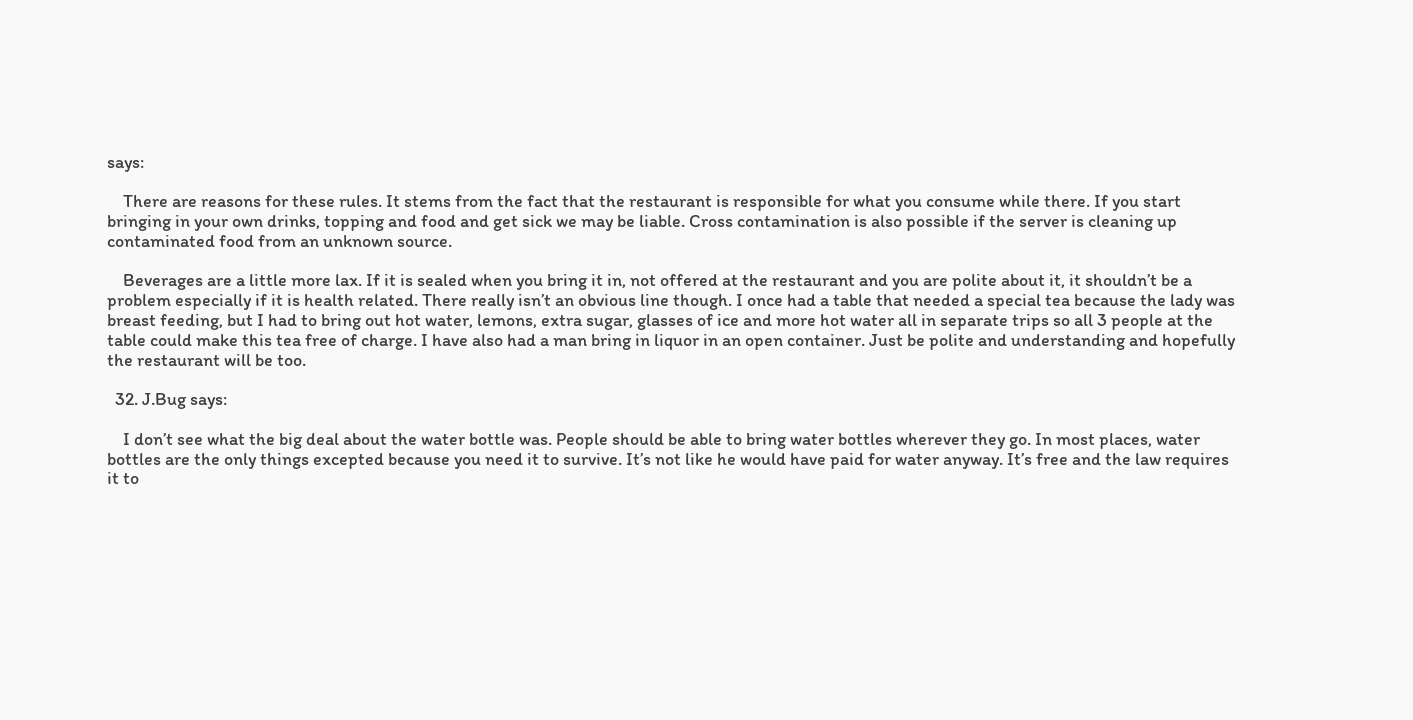says:

    There are reasons for these rules. It stems from the fact that the restaurant is responsible for what you consume while there. If you start bringing in your own drinks, topping and food and get sick we may be liable. Cross contamination is also possible if the server is cleaning up contaminated food from an unknown source.

    Beverages are a little more lax. If it is sealed when you bring it in, not offered at the restaurant and you are polite about it, it shouldn’t be a problem especially if it is health related. There really isn’t an obvious line though. I once had a table that needed a special tea because the lady was breast feeding, but I had to bring out hot water, lemons, extra sugar, glasses of ice and more hot water all in separate trips so all 3 people at the table could make this tea free of charge. I have also had a man bring in liquor in an open container. Just be polite and understanding and hopefully the restaurant will be too.

  32. J.Bug says:

    I don’t see what the big deal about the water bottle was. People should be able to bring water bottles wherever they go. In most places, water bottles are the only things excepted because you need it to survive. It’s not like he would have paid for water anyway. It’s free and the law requires it to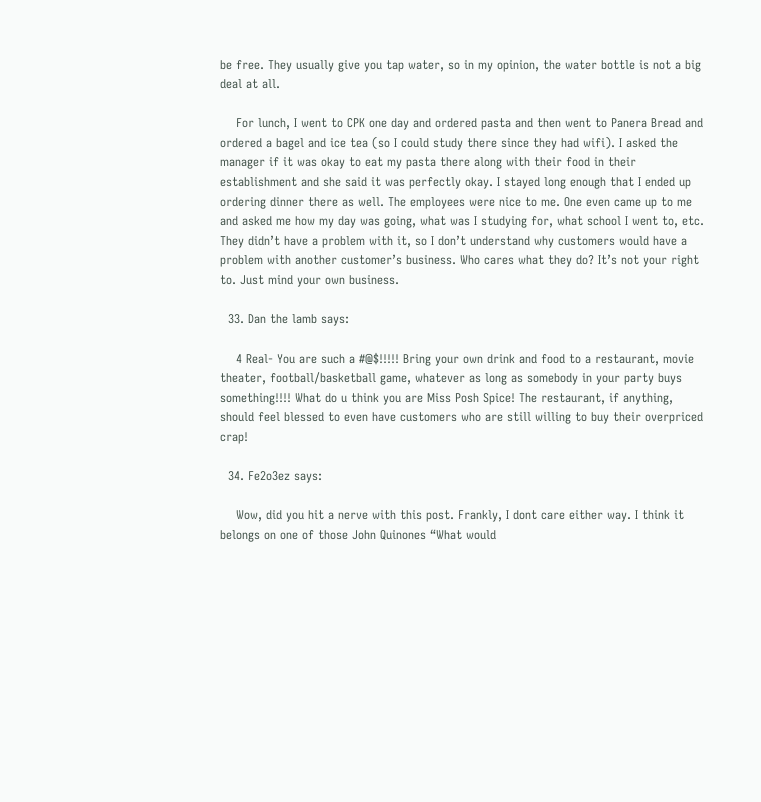be free. They usually give you tap water, so in my opinion, the water bottle is not a big deal at all.

    For lunch, I went to CPK one day and ordered pasta and then went to Panera Bread and ordered a bagel and ice tea (so I could study there since they had wifi). I asked the manager if it was okay to eat my pasta there along with their food in their establishment and she said it was perfectly okay. I stayed long enough that I ended up ordering dinner there as well. The employees were nice to me. One even came up to me and asked me how my day was going, what was I studying for, what school I went to, etc. They didn’t have a problem with it, so I don’t understand why customers would have a problem with another customer’s business. Who cares what they do? It’s not your right to. Just mind your own business.

  33. Dan the lamb says:

    4 Real- You are such a #@$!!!!! Bring your own drink and food to a restaurant, movie theater, football/basketball game, whatever as long as somebody in your party buys something!!!! What do u think you are Miss Posh Spice! The restaurant, if anything, should feel blessed to even have customers who are still willing to buy their overpriced crap!

  34. Fe2o3ez says:

    Wow, did you hit a nerve with this post. Frankly, I dont care either way. I think it belongs on one of those John Quinones “What would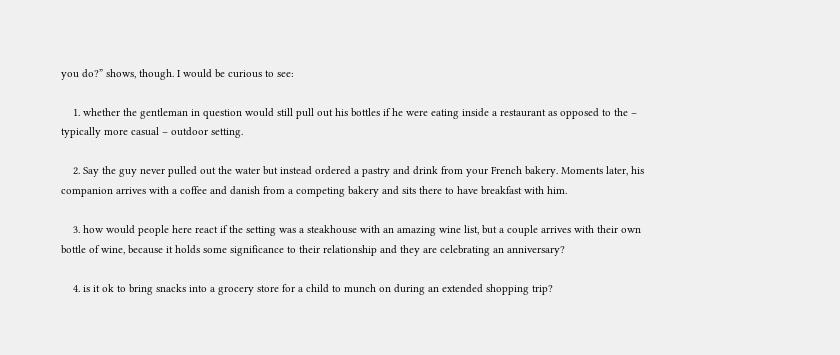you do?” shows, though. I would be curious to see:

    1. whether the gentleman in question would still pull out his bottles if he were eating inside a restaurant as opposed to the – typically more casual – outdoor setting.

    2. Say the guy never pulled out the water but instead ordered a pastry and drink from your French bakery. Moments later, his companion arrives with a coffee and danish from a competing bakery and sits there to have breakfast with him.

    3. how would people here react if the setting was a steakhouse with an amazing wine list, but a couple arrives with their own bottle of wine, because it holds some significance to their relationship and they are celebrating an anniversary?

    4. is it ok to bring snacks into a grocery store for a child to munch on during an extended shopping trip?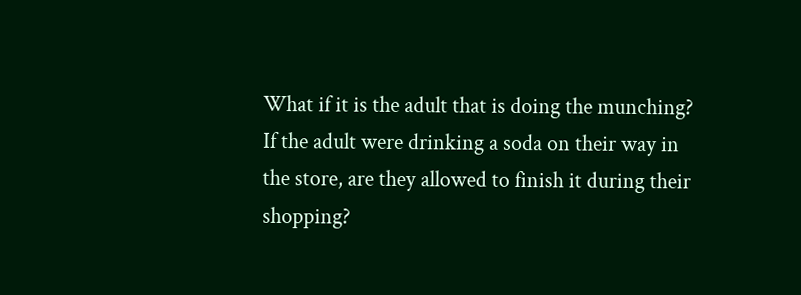What if it is the adult that is doing the munching? If the adult were drinking a soda on their way in the store, are they allowed to finish it during their shopping?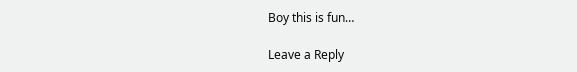Boy this is fun…

Leave a Reply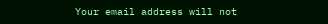Your email address will not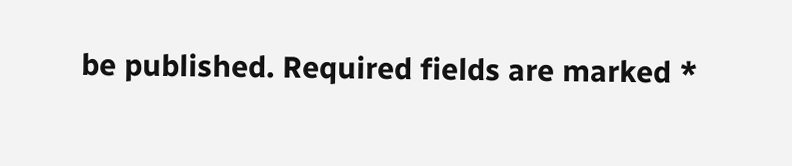be published. Required fields are marked *